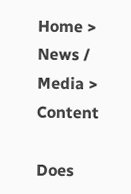Home > News / Media > Content

Does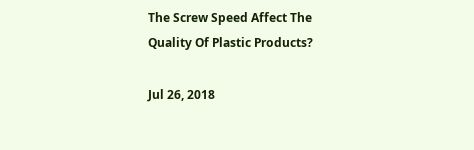The Screw Speed Affect The Quality Of Plastic Products?

Jul 26, 2018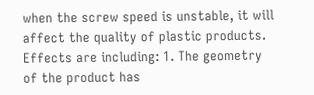when the screw speed is unstable, it will affect the quality of plastic products. Effects are including: 1. The geometry of the product has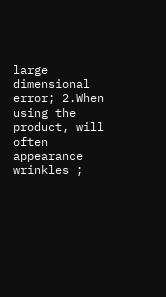large dimensional error; 2.When using the product, will often appearance wrinkles ;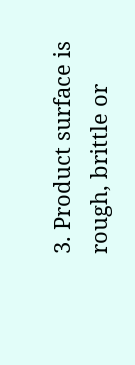3. Product surface is rough, brittle or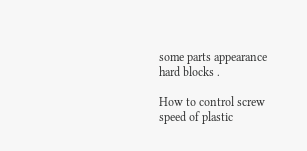some parts appearance  hard blocks .

How to control screw speed of plastic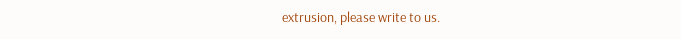extrusion, please write to us.